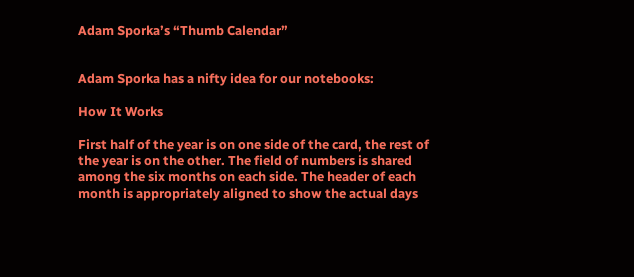Adam Sporka’s “Thumb Calendar”


Adam Sporka has a nifty idea for our notebooks:

How It Works

First half of the year is on one side of the card, the rest of the year is on the other. The field of numbers is shared among the six months on each side. The header of each month is appropriately aligned to show the actual days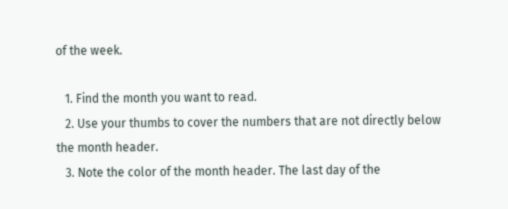of the week.

   1. Find the month you want to read.
   2. Use your thumbs to cover the numbers that are not directly below the month header.
   3. Note the color of the month header. The last day of the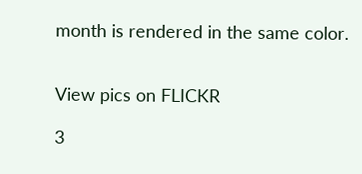month is rendered in the same color.


View pics on FLICKR

3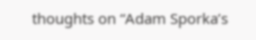thoughts on “Adam Sporka’s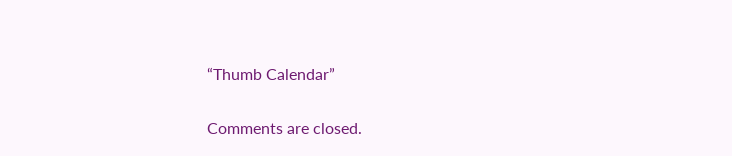“Thumb Calendar”

Comments are closed.